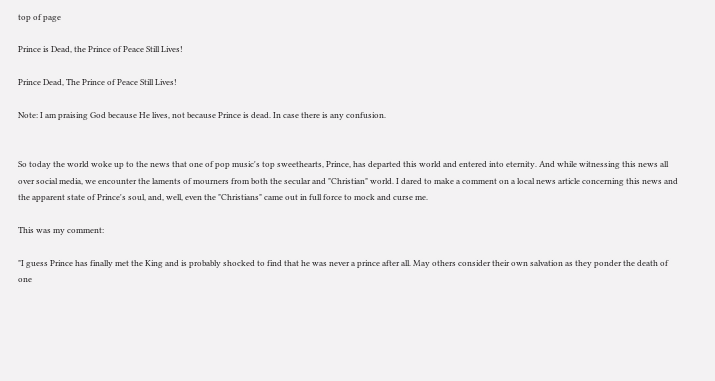top of page

Prince is Dead, the Prince of Peace Still Lives!

Prince Dead, The Prince of Peace Still Lives!

Note: I am praising God because He lives, not because Prince is dead. In case there is any confusion.


So today the world woke up to the news that one of pop music's top sweethearts, Prince, has departed this world and entered into eternity. And while witnessing this news all over social media, we encounter the laments of mourners from both the secular and "Christian" world. I dared to make a comment on a local news article concerning this news and the apparent state of Prince's soul, and, well, even the "Christians" came out in full force to mock and curse me.

This was my comment:

"I guess Prince has finally met the King and is probably shocked to find that he was never a prince after all. May others consider their own salvation as they ponder the death of one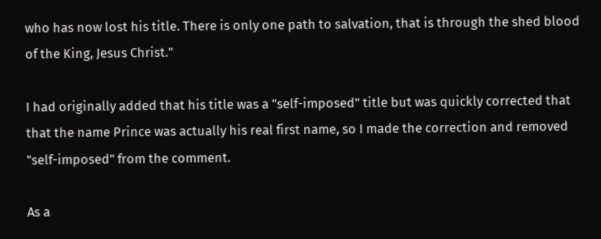who has now lost his title. There is only one path to salvation, that is through the shed blood of the King, Jesus Christ."

I had originally added that his title was a "self-imposed" title but was quickly corrected that that the name Prince was actually his real first name, so I made the correction and removed "self-imposed" from the comment.

As a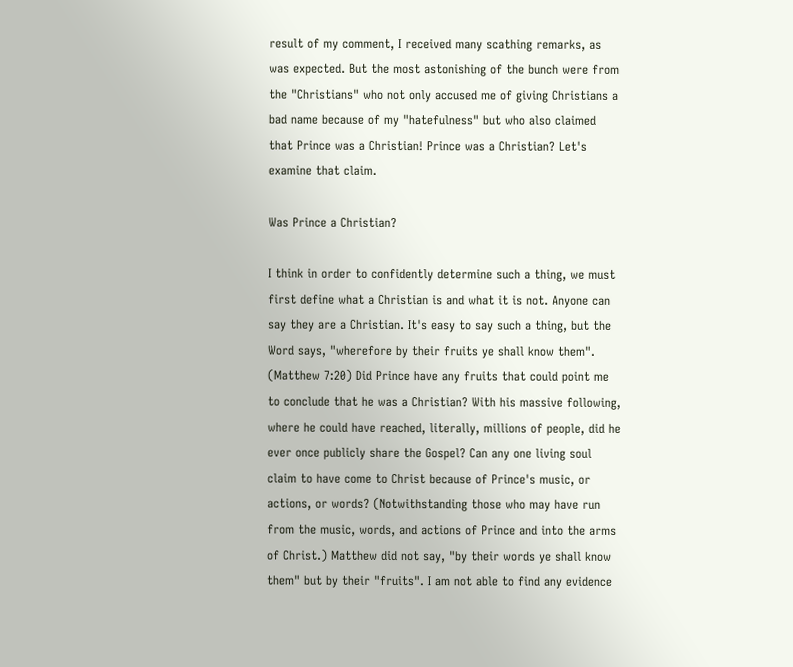result of my comment, I received many scathing remarks, as was expected. But the most astonishing of the bunch were from the "Christians" who not only accused me of giving Christians a bad name because of my "hatefulness" but who also claimed that Prince was a Christian! Prince was a Christian? Let's examine that claim.

Was Prince a Christian?

I think in order to confidently determine such a thing, we must first define what a Christian is and what it is not. Anyone can say they are a Christian. It's easy to say such a thing, but the Word says, "wherefore by their fruits ye shall know them". (Matthew 7:20) Did Prince have any fruits that could point me to conclude that he was a Christian? With his massive following, where he could have reached, literally, millions of people, did he ever once publicly share the Gospel? Can any one living soul claim to have come to Christ because of Prince's music, or actions, or words? (Notwithstanding those who may have run from the music, words, and actions of Prince and into the arms of Christ.) Matthew did not say, "by their words ye shall know them" but by their "fruits". I am not able to find any evidence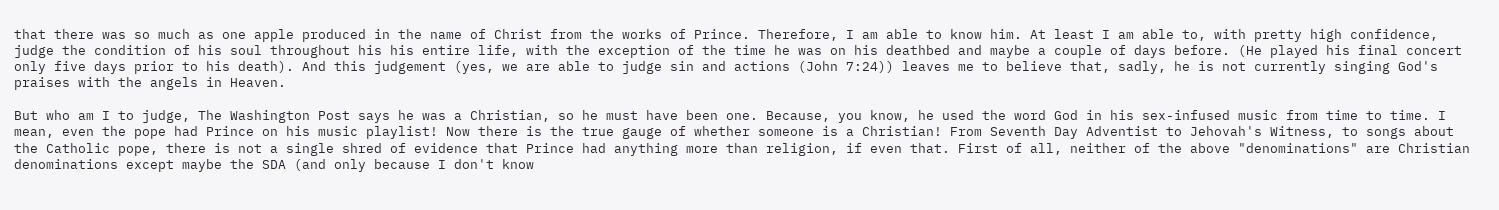that there was so much as one apple produced in the name of Christ from the works of Prince. Therefore, I am able to know him. At least I am able to, with pretty high confidence, judge the condition of his soul throughout his his entire life, with the exception of the time he was on his deathbed and maybe a couple of days before. (He played his final concert only five days prior to his death). And this judgement (yes, we are able to judge sin and actions (John 7:24)) leaves me to believe that, sadly, he is not currently singing God's praises with the angels in Heaven.

But who am I to judge, The Washington Post says he was a Christian, so he must have been one. Because, you know, he used the word God in his sex-infused music from time to time. I mean, even the pope had Prince on his music playlist! Now there is the true gauge of whether someone is a Christian! From Seventh Day Adventist to Jehovah's Witness, to songs about the Catholic pope, there is not a single shred of evidence that Prince had anything more than religion, if even that. First of all, neither of the above "denominations" are Christian denominations except maybe the SDA (and only because I don't know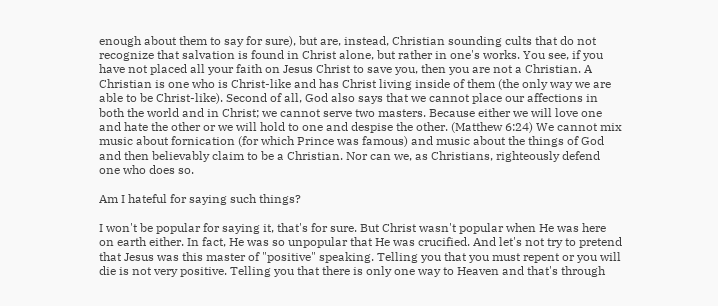enough about them to say for sure), but are, instead, Christian sounding cults that do not recognize that salvation is found in Christ alone, but rather in one's works. You see, if you have not placed all your faith on Jesus Christ to save you, then you are not a Christian. A Christian is one who is Christ-like and has Christ living inside of them (the only way we are able to be Christ-like). Second of all, God also says that we cannot place our affections in both the world and in Christ; we cannot serve two masters. Because either we will love one and hate the other or we will hold to one and despise the other. (Matthew 6:24) We cannot mix music about fornication (for which Prince was famous) and music about the things of God and then believably claim to be a Christian. Nor can we, as Christians, righteously defend one who does so.

Am I hateful for saying such things?

I won't be popular for saying it, that's for sure. But Christ wasn't popular when He was here on earth either. In fact, He was so unpopular that He was crucified. And let's not try to pretend that Jesus was this master of "positive" speaking. Telling you that you must repent or you will die is not very positive. Telling you that there is only one way to Heaven and that's through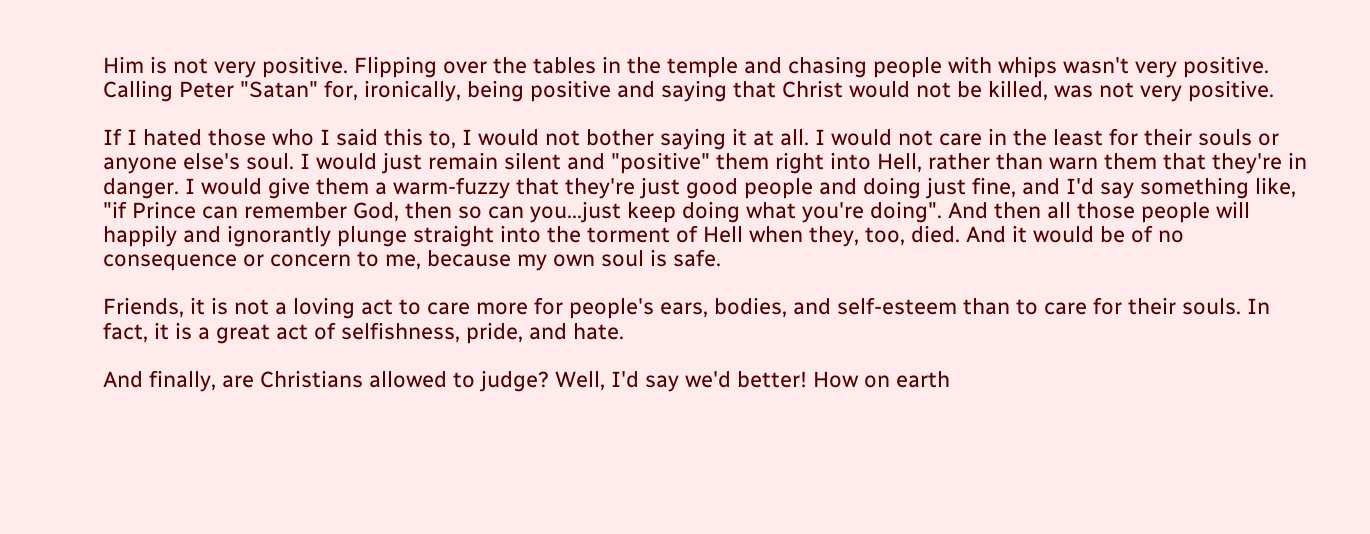Him is not very positive. Flipping over the tables in the temple and chasing people with whips wasn't very positive. Calling Peter "Satan" for, ironically, being positive and saying that Christ would not be killed, was not very positive.

If I hated those who I said this to, I would not bother saying it at all. I would not care in the least for their souls or anyone else's soul. I would just remain silent and "positive" them right into Hell, rather than warn them that they're in danger. I would give them a warm-fuzzy that they're just good people and doing just fine, and I'd say something like, "if Prince can remember God, then so can you...just keep doing what you're doing". And then all those people will happily and ignorantly plunge straight into the torment of Hell when they, too, died. And it would be of no consequence or concern to me, because my own soul is safe.

Friends, it is not a loving act to care more for people's ears, bodies, and self-esteem than to care for their souls. In fact, it is a great act of selfishness, pride, and hate.

And finally, are Christians allowed to judge? Well, I'd say we'd better! How on earth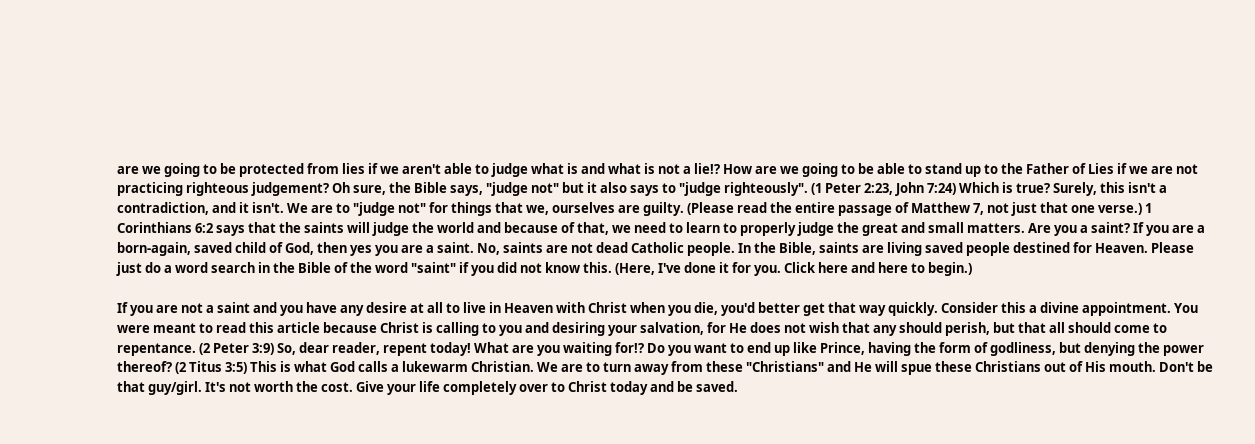are we going to be protected from lies if we aren't able to judge what is and what is not a lie!? How are we going to be able to stand up to the Father of Lies if we are not practicing righteous judgement? Oh sure, the Bible says, "judge not" but it also says to "judge righteously". (1 Peter 2:23, John 7:24) Which is true? Surely, this isn't a contradiction, and it isn't. We are to "judge not" for things that we, ourselves are guilty. (Please read the entire passage of Matthew 7, not just that one verse.) 1 Corinthians 6:2 says that the saints will judge the world and because of that, we need to learn to properly judge the great and small matters. Are you a saint? If you are a born-again, saved child of God, then yes you are a saint. No, saints are not dead Catholic people. In the Bible, saints are living saved people destined for Heaven. Please just do a word search in the Bible of the word "saint" if you did not know this. (Here, I've done it for you. Click here and here to begin.)

If you are not a saint and you have any desire at all to live in Heaven with Christ when you die, you'd better get that way quickly. Consider this a divine appointment. You were meant to read this article because Christ is calling to you and desiring your salvation, for He does not wish that any should perish, but that all should come to repentance. (2 Peter 3:9) So, dear reader, repent today! What are you waiting for!? Do you want to end up like Prince, having the form of godliness, but denying the power thereof? (2 Titus 3:5) This is what God calls a lukewarm Christian. We are to turn away from these "Christians" and He will spue these Christians out of His mouth. Don't be that guy/girl. It's not worth the cost. Give your life completely over to Christ today and be saved.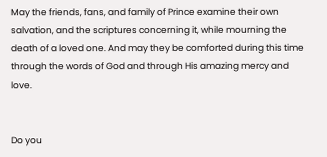May the friends, fans, and family of Prince examine their own salvation, and the scriptures concerning it, while mourning the death of a loved one. And may they be comforted during this time through the words of God and through His amazing mercy and love.


Do you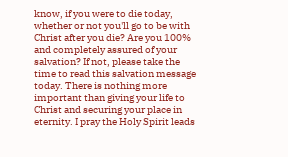know, if you were to die today, whether or not you'll go to be with Christ after you die? Are you 100% and completely assured of your salvation? If not, please take the time to read this salvation message today. There is nothing more important than giving your life to Christ and securing your place in eternity. I pray the Holy Spirit leads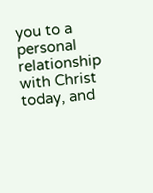you to a personal relationship with Christ today, and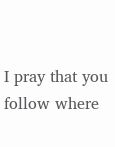I pray that you follow where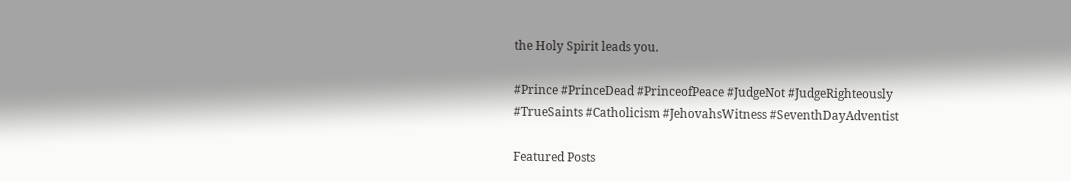the Holy Spirit leads you.

#Prince #PrinceDead #PrinceofPeace #JudgeNot #JudgeRighteously #TrueSaints #Catholicism #JehovahsWitness #SeventhDayAdventist

Featured Posts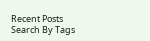Recent Posts
Search By Tags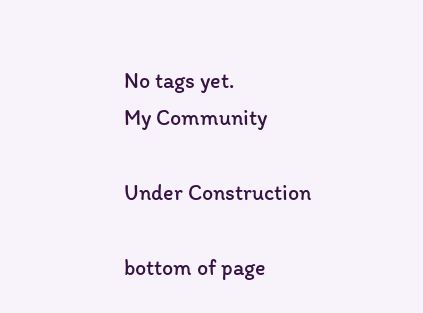No tags yet.
My Community

Under Construction

bottom of page